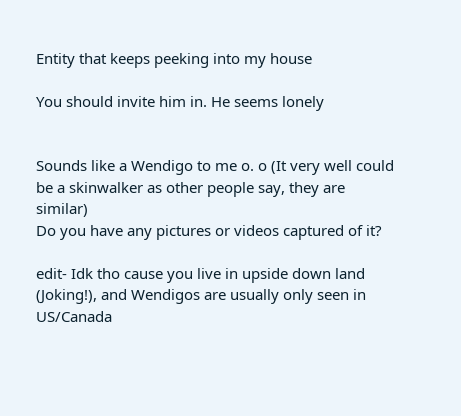Entity that keeps peeking into my house

You should invite him in. He seems lonely


Sounds like a Wendigo to me o. o (It very well could be a skinwalker as other people say, they are similar)
Do you have any pictures or videos captured of it?

edit- Idk tho cause you live in upside down land (Joking!), and Wendigos are usually only seen in US/Canada